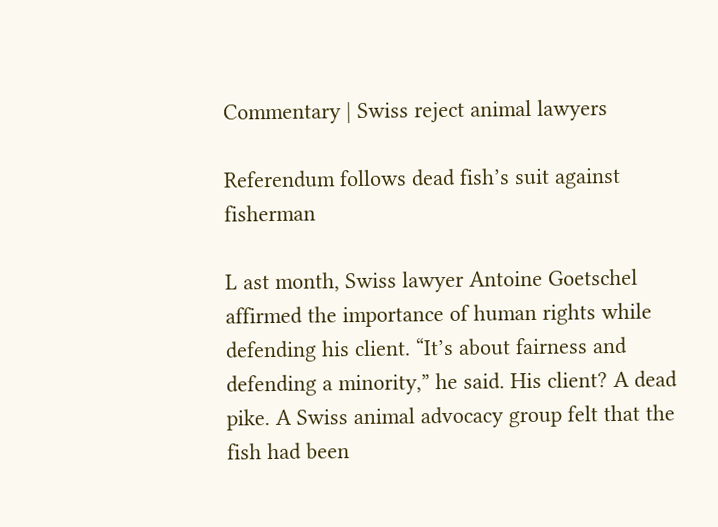Commentary | Swiss reject animal lawyers

Referendum follows dead fish’s suit against fisherman

L ast month, Swiss lawyer Antoine Goetschel affirmed the importance of human rights while defending his client. “It’s about fairness and defending a minority,” he said. His client? A dead pike. A Swiss animal advocacy group felt that the fish had been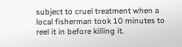subject to cruel treatment when a local fisherman took 10 minutes to reel it in before killing it.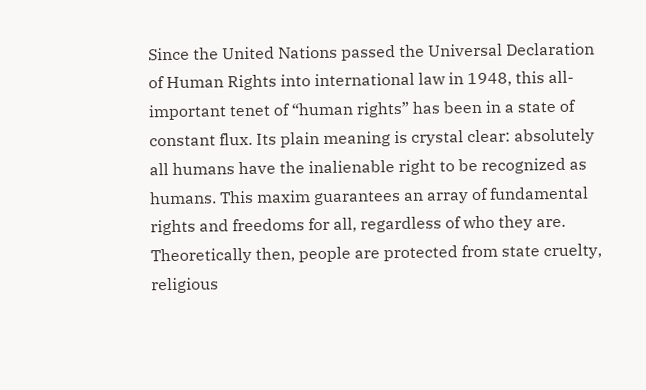Since the United Nations passed the Universal Declaration of Human Rights into international law in 1948, this all-important tenet of “human rights” has been in a state of constant flux. Its plain meaning is crystal clear: absolutely all humans have the inalienable right to be recognized as humans. This maxim guarantees an array of fundamental rights and freedoms for all, regardless of who they are. Theoretically then, people are protected from state cruelty, religious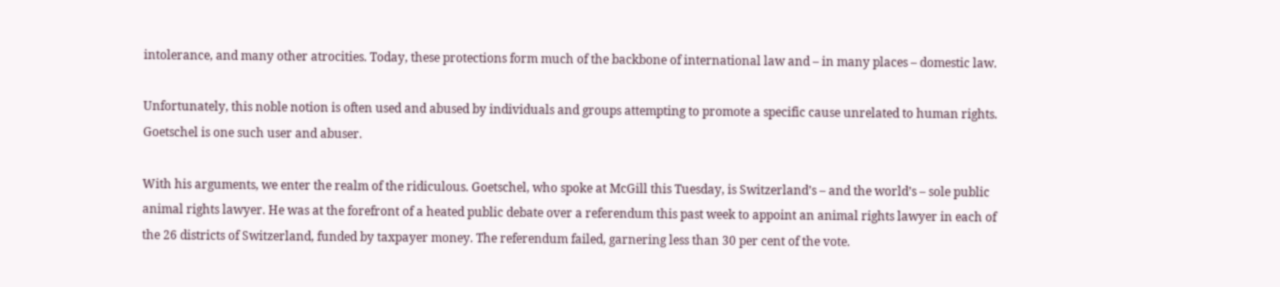intolerance, and many other atrocities. Today, these protections form much of the backbone of international law and – in many places – domestic law.

Unfortunately, this noble notion is often used and abused by individuals and groups attempting to promote a specific cause unrelated to human rights. Goetschel is one such user and abuser.

With his arguments, we enter the realm of the ridiculous. Goetschel, who spoke at McGill this Tuesday, is Switzerland’s – and the world’s – sole public animal rights lawyer. He was at the forefront of a heated public debate over a referendum this past week to appoint an animal rights lawyer in each of the 26 districts of Switzerland, funded by taxpayer money. The referendum failed, garnering less than 30 per cent of the vote.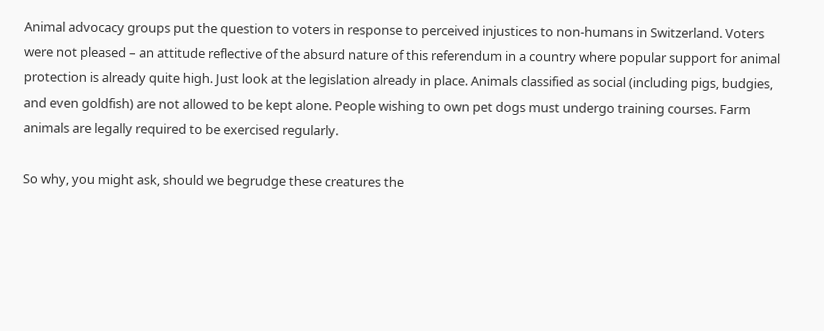Animal advocacy groups put the question to voters in response to perceived injustices to non-humans in Switzerland. Voters were not pleased – an attitude reflective of the absurd nature of this referendum in a country where popular support for animal protection is already quite high. Just look at the legislation already in place. Animals classified as social (including pigs, budgies, and even goldfish) are not allowed to be kept alone. People wishing to own pet dogs must undergo training courses. Farm animals are legally required to be exercised regularly.

So why, you might ask, should we begrudge these creatures the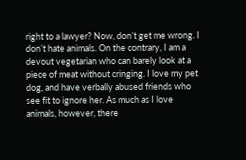right to a lawyer? Now, don’t get me wrong. I don’t hate animals. On the contrary, I am a devout vegetarian who can barely look at a piece of meat without cringing. I love my pet dog, and have verbally abused friends who see fit to ignore her. As much as I love animals, however, there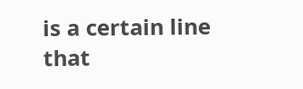is a certain line that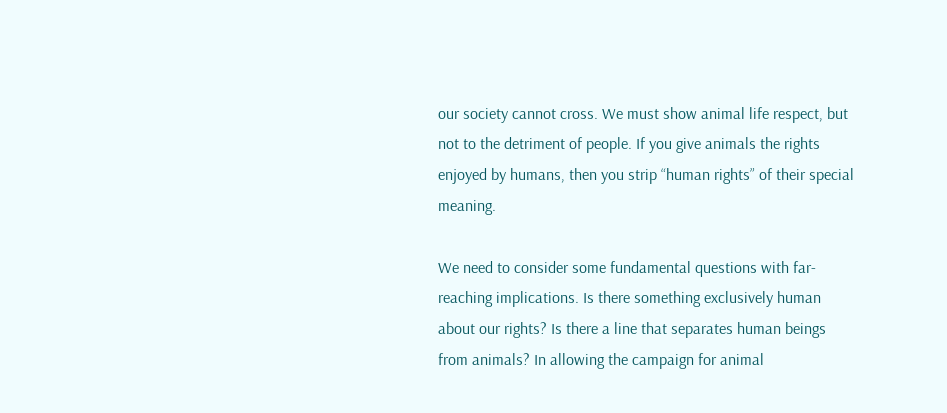our society cannot cross. We must show animal life respect, but not to the detriment of people. If you give animals the rights enjoyed by humans, then you strip “human rights” of their special meaning.

We need to consider some fundamental questions with far-reaching implications. Is there something exclusively human about our rights? Is there a line that separates human beings from animals? In allowing the campaign for animal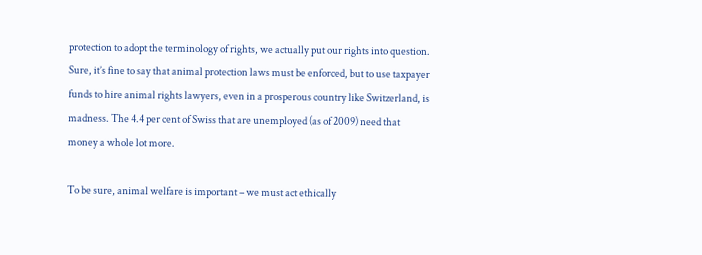protection to adopt the terminology of rights, we actually put our rights into question. Sure, it’s fine to say that animal protection laws must be enforced, but to use taxpayer funds to hire animal rights lawyers, even in a prosperous country like Switzerland, is madness. The 4.4 per cent of Swiss that are unemployed (as of 2009) need that money a whole lot more.

To be sure, animal welfare is important – we must act ethically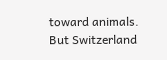toward animals. But Switzerland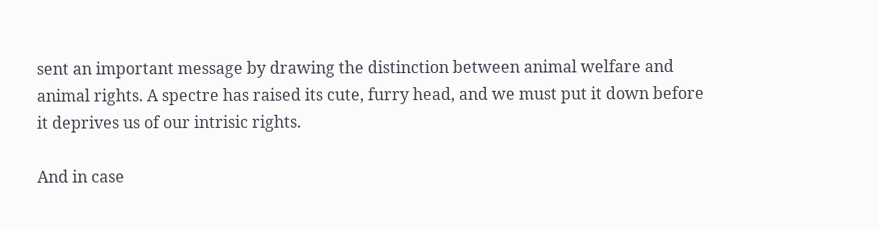sent an important message by drawing the distinction between animal welfare and animal rights. A spectre has raised its cute, furry head, and we must put it down before it deprives us of our intrisic rights.

And in case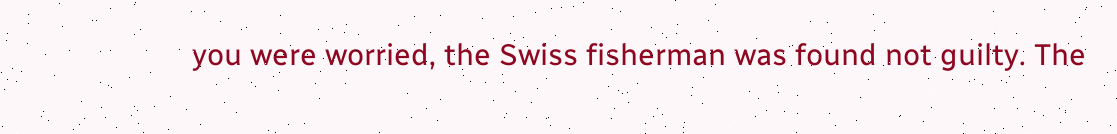you were worried, the Swiss fisherman was found not guilty. The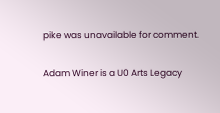pike was unavailable for comment.

Adam Winer is a U0 Arts Legacy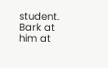student. Bark at him at